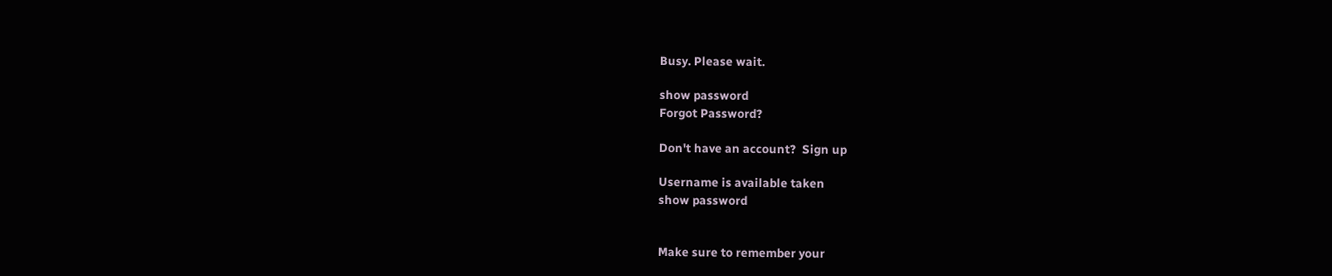Busy. Please wait.

show password
Forgot Password?

Don't have an account?  Sign up

Username is available taken
show password


Make sure to remember your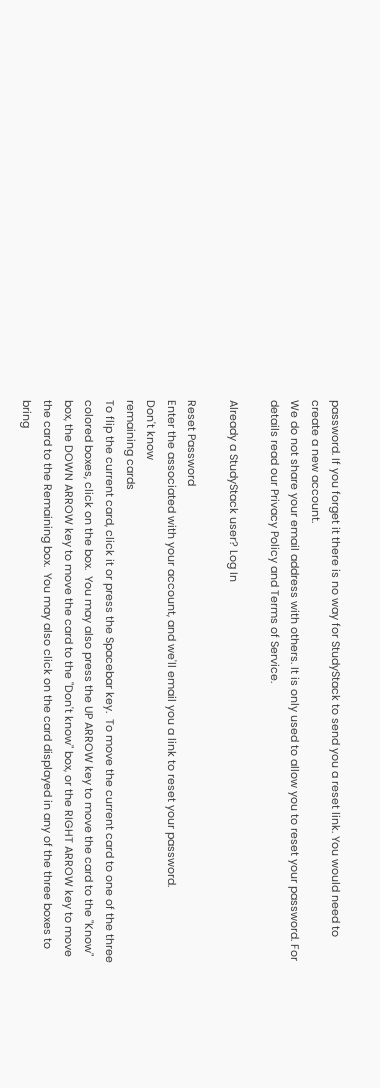password. If you forget it there is no way for StudyStack to send you a reset link. You would need to create a new account.
We do not share your email address with others. It is only used to allow you to reset your password. For details read our Privacy Policy and Terms of Service.

Already a StudyStack user? Log In

Reset Password
Enter the associated with your account, and we'll email you a link to reset your password.
Don't know
remaining cards
To flip the current card, click it or press the Spacebar key.  To move the current card to one of the three colored boxes, click on the box.  You may also press the UP ARROW key to move the card to the "Know" box, the DOWN ARROW key to move the card to the "Don't know" box, or the RIGHT ARROW key to move the card to the Remaining box.  You may also click on the card displayed in any of the three boxes to bring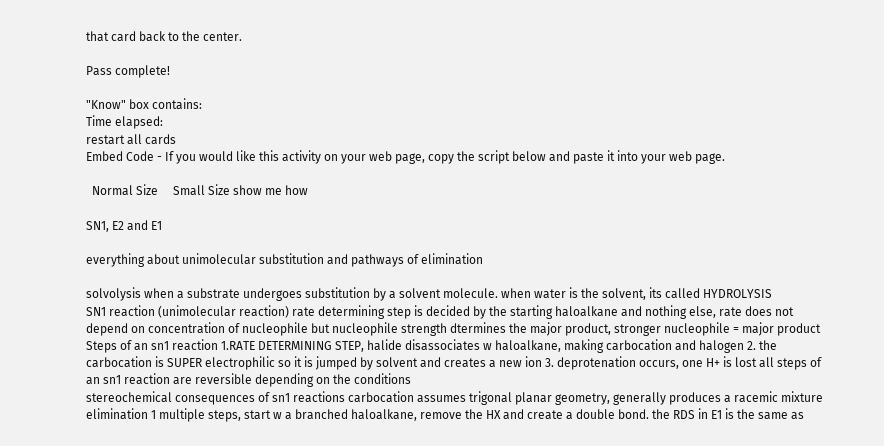that card back to the center.

Pass complete!

"Know" box contains:
Time elapsed:
restart all cards
Embed Code - If you would like this activity on your web page, copy the script below and paste it into your web page.

  Normal Size     Small Size show me how

SN1, E2 and E1

everything about unimolecular substitution and pathways of elimination

solvolysis when a substrate undergoes substitution by a solvent molecule. when water is the solvent, its called HYDROLYSIS
SN1 reaction (unimolecular reaction) rate determining step is decided by the starting haloalkane and nothing else, rate does not depend on concentration of nucleophile but nucleophile strength dtermines the major product, stronger nucleophile = major product
Steps of an sn1 reaction 1.RATE DETERMINING STEP, halide disassociates w haloalkane, making carbocation and halogen 2. the carbocation is SUPER electrophilic so it is jumped by solvent and creates a new ion 3. deprotenation occurs, one H+ is lost all steps of an sn1 reaction are reversible depending on the conditions
stereochemical consequences of sn1 reactions carbocation assumes trigonal planar geometry, generally produces a racemic mixture
elimination 1 multiple steps, start w a branched haloalkane, remove the HX and create a double bond. the RDS in E1 is the same as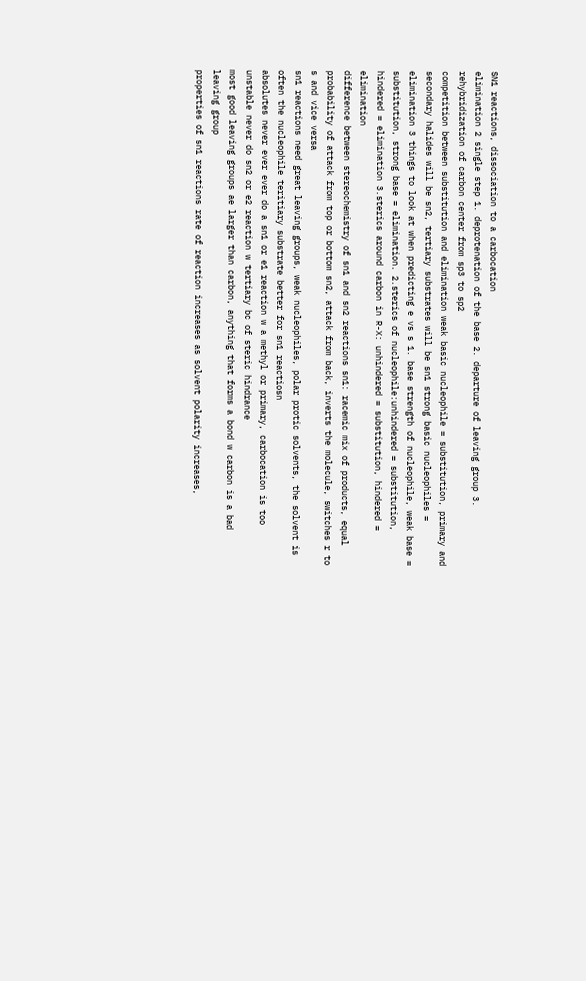SN1 reactions, dissociation to a carbocation
elimination 2 single step 1. deprotenation of the base 2. departure of leaving group 3. rehybridization of carbon center from sp3 to sp2
competition between substitution and elimination weak basic nucleophile = substitution, primary and secondary halides will be sn2, tertiary substrates will be sn1 strong basic nucleophiles = elimination 3 things to look at when predicting e vs s 1. base strength of nucleophile, weak base = substitution, strong base = elimination. 2.sterics of nucleophile:unhindered = substitution, hindered = elimination 3.sterics around carbon in R-X: unhindered = substitution, hindered = elimination
difference between stereochemistry of sn1 and sn2 reactions sn1: racemic mix of products, equal probability of attack from top or bottom sn2, attack from back, inverts the molecule, switches r to s and vice versa
sn1 reactions need great leaving groups, weak nucleophiles, polar protic solvents, the solvent is often the nucleophile teritiary substrate better for sn1 reactiosn
absolutes never ever ever do a sn1 or e1 reaction w a methyl or primary, carbocation is too unstable never do sn2 or e2 reaction w tertiary bc of steric hindrance
most good leaving groups ae larger than carbon, anything that forms a bond w carbon is a bad leaving group
properties of sn1 reactions rate of reaction increases as solvent polarity increases,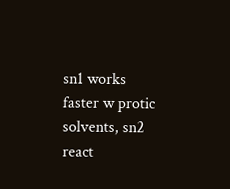sn1 works faster w protic solvents, sn2 react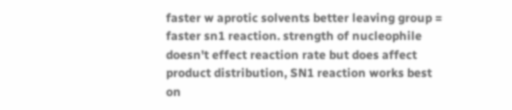faster w aprotic solvents better leaving group = faster sn1 reaction. strength of nucleophile doesn't effect reaction rate but does affect product distribution, SN1 reaction works best on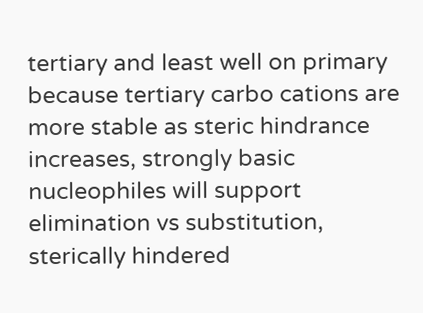tertiary and least well on primary because tertiary carbo cations are more stable as steric hindrance increases, strongly basic nucleophiles will support elimination vs substitution, sterically hindered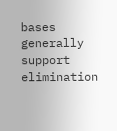bases generally support elimination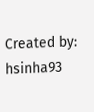Created by: hsinha93